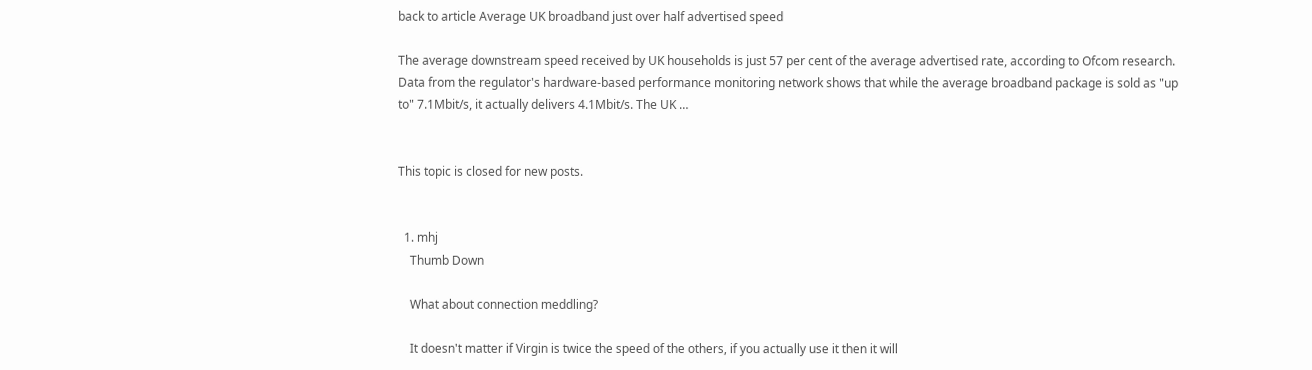back to article Average UK broadband just over half advertised speed

The average downstream speed received by UK households is just 57 per cent of the average advertised rate, according to Ofcom research. Data from the regulator's hardware-based performance monitoring network shows that while the average broadband package is sold as "up to" 7.1Mbit/s, it actually delivers 4.1Mbit/s. The UK …


This topic is closed for new posts.


  1. mhj
    Thumb Down

    What about connection meddling?

    It doesn't matter if Virgin is twice the speed of the others, if you actually use it then it will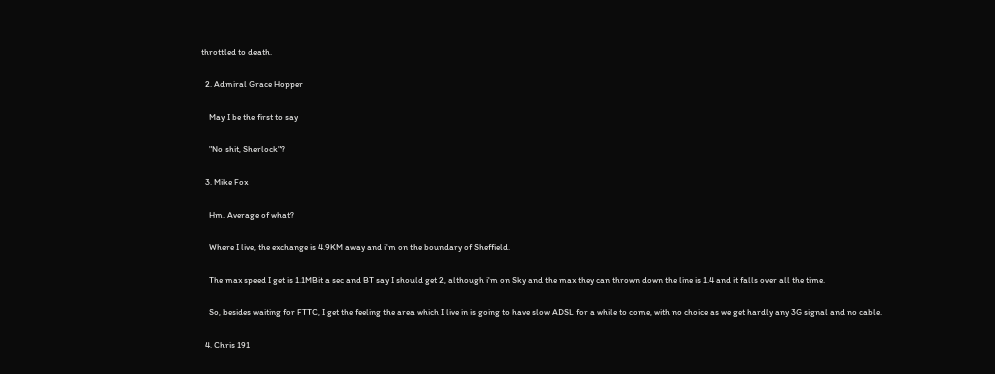throttled to death.

  2. Admiral Grace Hopper

    May I be the first to say

    "No shit, Sherlock"?

  3. Mike Fox

    Hm. Average of what?

    Where I live, the exchange is 4.9KM away and i'm on the boundary of Sheffield.

    The max speed I get is 1.1MBit a sec and BT say I should get 2, although i'm on Sky and the max they can thrown down the line is 1.4 and it falls over all the time.

    So, besides waiting for FTTC, I get the feeling the area which I live in is going to have slow ADSL for a while to come, with no choice as we get hardly any 3G signal and no cable.

  4. Chris 191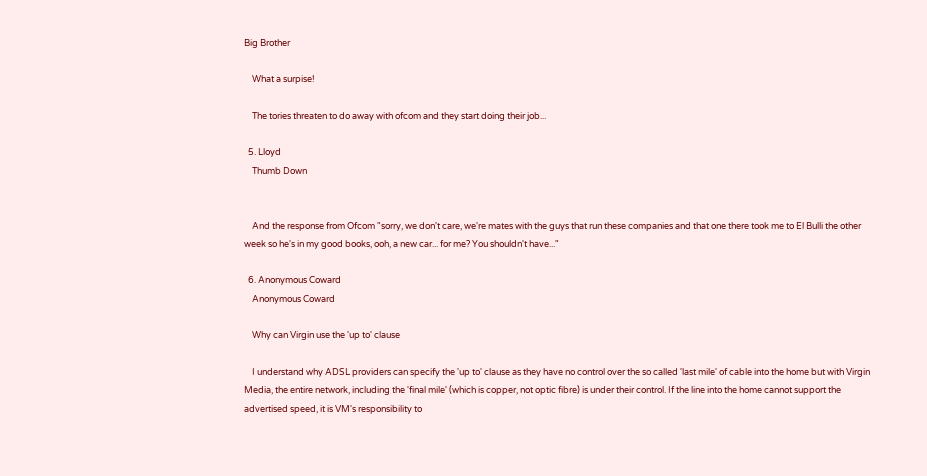Big Brother

    What a surpise!

    The tories threaten to do away with ofcom and they start doing their job...

  5. Lloyd
    Thumb Down


    And the response from Ofcom "sorry, we don't care, we're mates with the guys that run these companies and that one there took me to El Bulli the other week so he's in my good books, ooh, a new car... for me? You shouldn't have..."

  6. Anonymous Coward
    Anonymous Coward

    Why can Virgin use the 'up to' clause

    I understand why ADSL providers can specify the 'up to' clause as they have no control over the so called 'last mile' of cable into the home but with Virgin Media, the entire network, including the 'final mile' (which is copper, not optic fibre) is under their control. If the line into the home cannot support the advertised speed, it is VM's responsibility to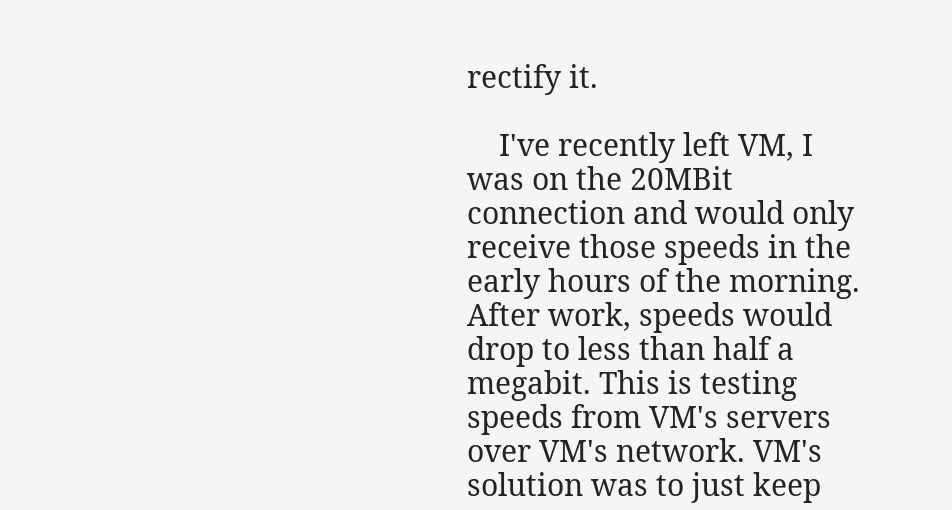rectify it.

    I've recently left VM, I was on the 20MBit connection and would only receive those speeds in the early hours of the morning. After work, speeds would drop to less than half a megabit. This is testing speeds from VM's servers over VM's network. VM's solution was to just keep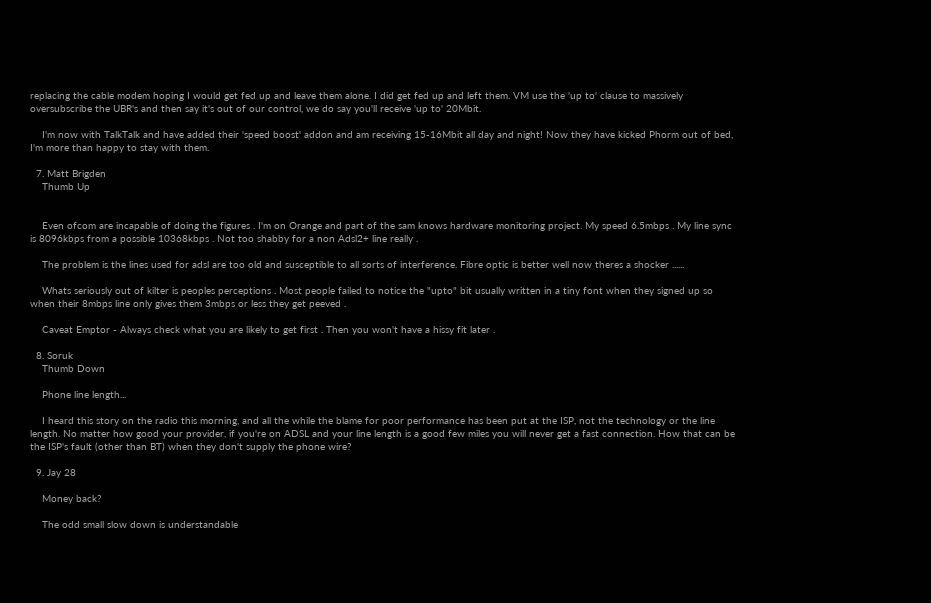replacing the cable modem hoping I would get fed up and leave them alone. I did get fed up and left them. VM use the 'up to' clause to massively oversubscribe the UBR's and then say it's out of our control, we do say you'll receive 'up to' 20Mbit.

    I'm now with TalkTalk and have added their 'speed boost' addon and am receiving 15-16Mbit all day and night! Now they have kicked Phorm out of bed, I'm more than happy to stay with them.

  7. Matt Brigden
    Thumb Up


    Even ofcom are incapable of doing the figures . I'm on Orange and part of the sam knows hardware monitoring project. My speed 6.5mbps . My line sync is 8096kbps from a possible 10368kbps . Not too shabby for a non Adsl2+ line really .

    The problem is the lines used for adsl are too old and susceptible to all sorts of interference. Fibre optic is better well now theres a shocker ......

    Whats seriously out of kilter is peoples perceptions . Most people failed to notice the "upto" bit usually written in a tiny font when they signed up so when their 8mbps line only gives them 3mbps or less they get peeved .

    Caveat Emptor - Always check what you are likely to get first . Then you won't have a hissy fit later .

  8. Soruk
    Thumb Down

    Phone line length...

    I heard this story on the radio this morning, and all the while the blame for poor performance has been put at the ISP, not the technology or the line length. No matter how good your provider, if you're on ADSL and your line length is a good few miles you will never get a fast connection. How that can be the ISP's fault (other than BT) when they don't supply the phone wire?

  9. Jay 28

    Money back?

    The odd small slow down is understandable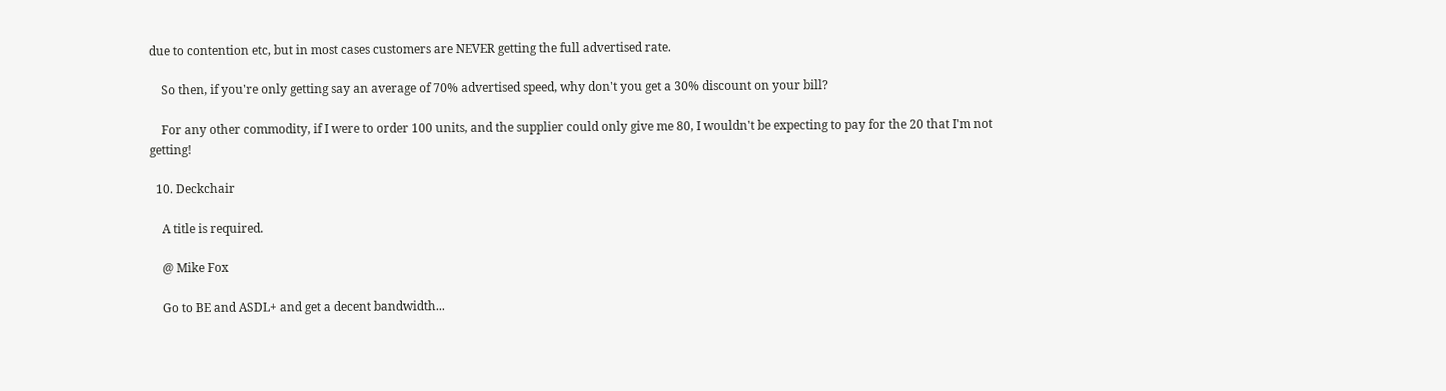due to contention etc, but in most cases customers are NEVER getting the full advertised rate.

    So then, if you're only getting say an average of 70% advertised speed, why don't you get a 30% discount on your bill?

    For any other commodity, if I were to order 100 units, and the supplier could only give me 80, I wouldn't be expecting to pay for the 20 that I'm not getting!

  10. Deckchair

    A title is required.

    @ Mike Fox

    Go to BE and ASDL+ and get a decent bandwidth...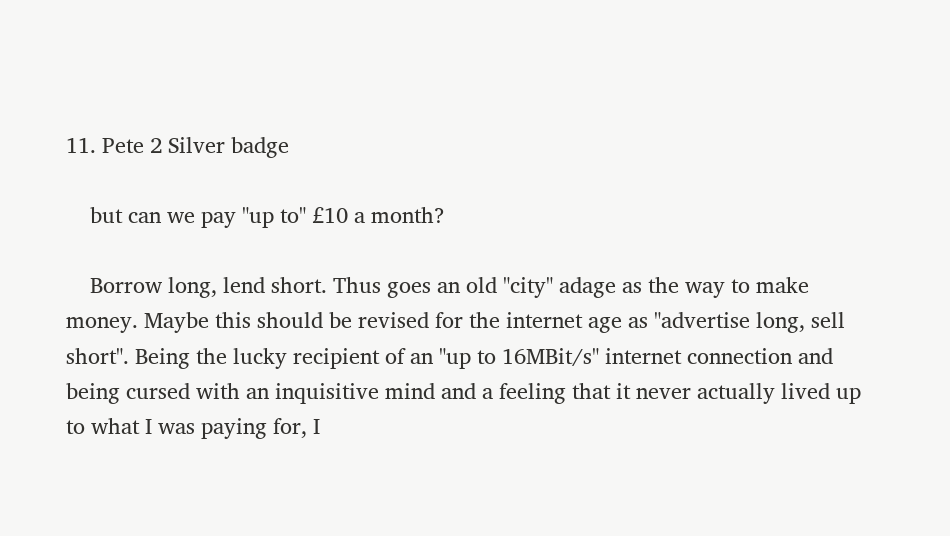11. Pete 2 Silver badge

    but can we pay "up to" £10 a month?

    Borrow long, lend short. Thus goes an old "city" adage as the way to make money. Maybe this should be revised for the internet age as "advertise long, sell short". Being the lucky recipient of an "up to 16MBit/s" internet connection and being cursed with an inquisitive mind and a feeling that it never actually lived up to what I was paying for, I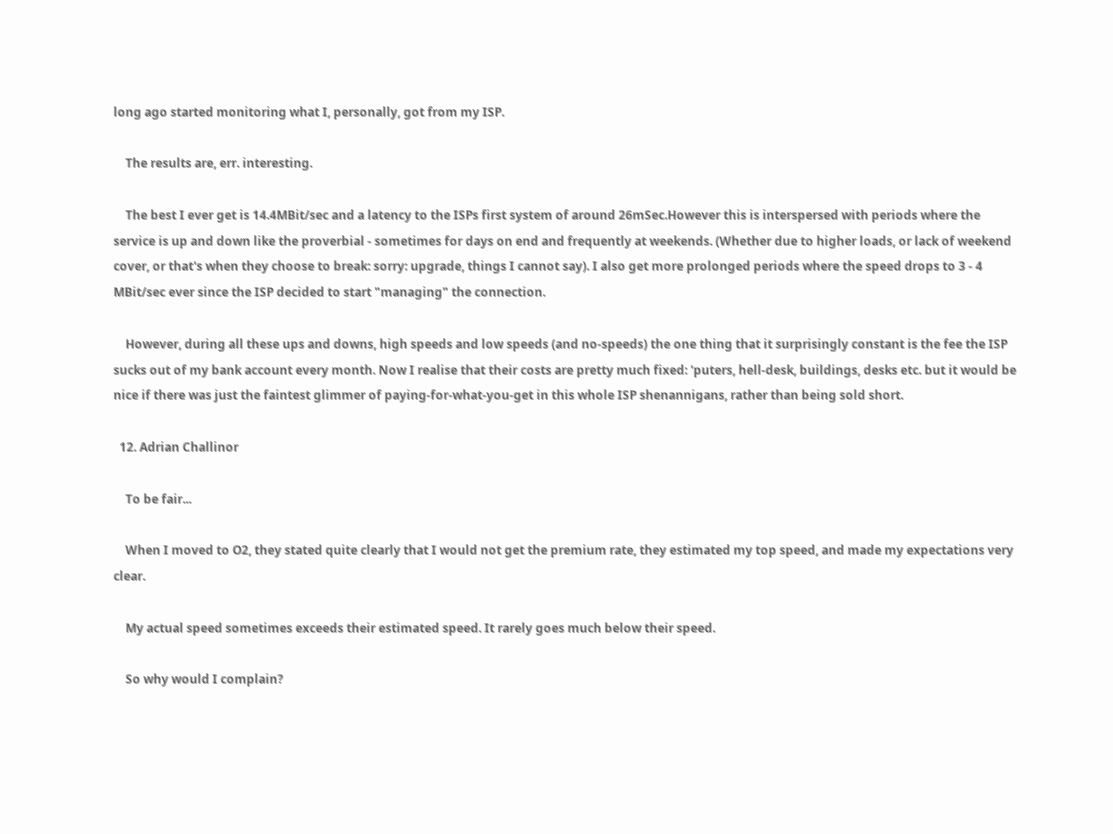long ago started monitoring what I, personally, got from my ISP.

    The results are, err. interesting.

    The best I ever get is 14.4MBit/sec and a latency to the ISPs first system of around 26mSec.However this is interspersed with periods where the service is up and down like the proverbial - sometimes for days on end and frequently at weekends. (Whether due to higher loads, or lack of weekend cover, or that's when they choose to break: sorry: upgrade, things I cannot say). I also get more prolonged periods where the speed drops to 3 - 4 MBit/sec ever since the ISP decided to start "managing" the connection.

    However, during all these ups and downs, high speeds and low speeds (and no-speeds) the one thing that it surprisingly constant is the fee the ISP sucks out of my bank account every month. Now I realise that their costs are pretty much fixed: 'puters, hell-desk, buildings, desks etc. but it would be nice if there was just the faintest glimmer of paying-for-what-you-get in this whole ISP shenannigans, rather than being sold short.

  12. Adrian Challinor

    To be fair...

    When I moved to O2, they stated quite clearly that I would not get the premium rate, they estimated my top speed, and made my expectations very clear.

    My actual speed sometimes exceeds their estimated speed. It rarely goes much below their speed.

    So why would I complain?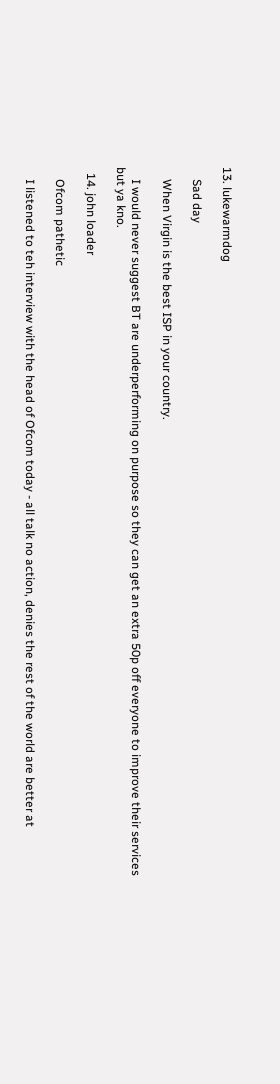13. lukewarmdog

    Sad day

    When Virgin is the best ISP in your country.

    I would never suggest BT are underperforming on purpose so they can get an extra 50p off everyone to improve their services but ya kno.

  14. john loader

    Ofcom pathetic

    I listened to teh interview with the head of Ofcom today - all talk no action, denies the rest of the world are better at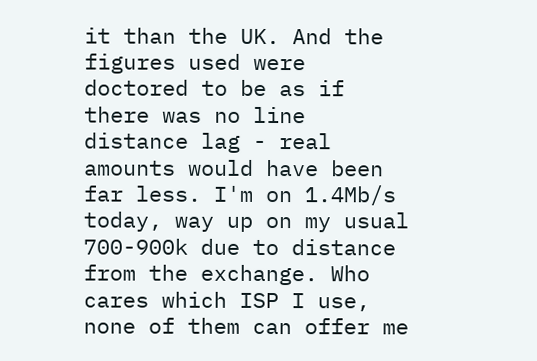it than the UK. And the figures used were doctored to be as if there was no line distance lag - real amounts would have been far less. I'm on 1.4Mb/s today, way up on my usual 700-900k due to distance from the exchange. Who cares which ISP I use, none of them can offer me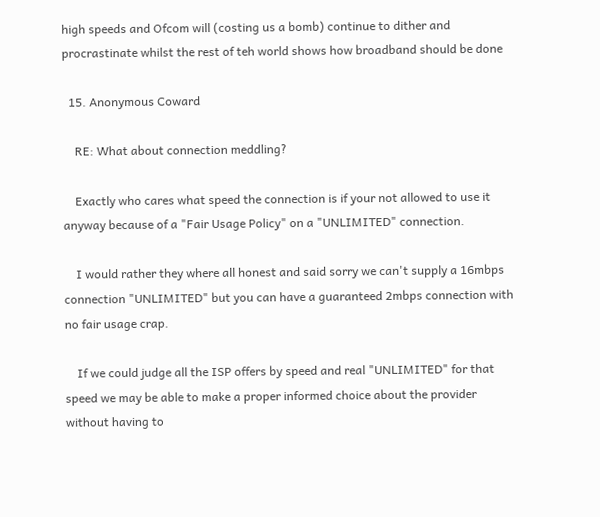high speeds and Ofcom will (costing us a bomb) continue to dither and procrastinate whilst the rest of teh world shows how broadband should be done

  15. Anonymous Coward

    RE: What about connection meddling?

    Exactly who cares what speed the connection is if your not allowed to use it anyway because of a "Fair Usage Policy" on a "UNLIMITED" connection.

    I would rather they where all honest and said sorry we can't supply a 16mbps connection "UNLIMITED" but you can have a guaranteed 2mbps connection with no fair usage crap.

    If we could judge all the ISP offers by speed and real "UNLIMITED" for that speed we may be able to make a proper informed choice about the provider without having to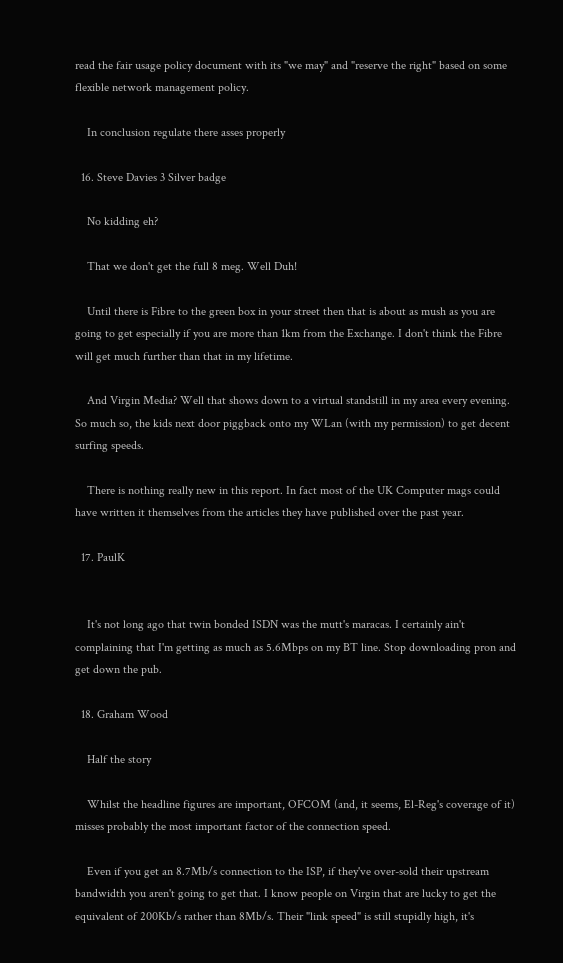read the fair usage policy document with its "we may" and "reserve the right" based on some flexible network management policy.

    In conclusion regulate there asses properly

  16. Steve Davies 3 Silver badge

    No kidding eh?

    That we don't get the full 8 meg. Well Duh!

    Until there is Fibre to the green box in your street then that is about as mush as you are going to get especially if you are more than 1km from the Exchange. I don't think the Fibre will get much further than that in my lifetime.

    And Virgin Media? Well that shows down to a virtual standstill in my area every evening. So much so, the kids next door piggback onto my WLan (with my permission) to get decent surfing speeds.

    There is nothing really new in this report. In fact most of the UK Computer mags could have written it themselves from the articles they have published over the past year.

  17. PaulK


    It's not long ago that twin bonded ISDN was the mutt's maracas. I certainly ain't complaining that I'm getting as much as 5.6Mbps on my BT line. Stop downloading pron and get down the pub.

  18. Graham Wood

    Half the story

    Whilst the headline figures are important, OFCOM (and, it seems, El-Reg's coverage of it) misses probably the most important factor of the connection speed.

    Even if you get an 8.7Mb/s connection to the ISP, if they've over-sold their upstream bandwidth you aren't going to get that. I know people on Virgin that are lucky to get the equivalent of 200Kb/s rather than 8Mb/s. Their "link speed" is still stupidly high, it's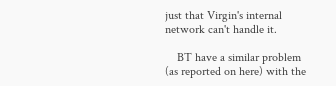just that Virgin's internal network can't handle it.

    BT have a similar problem (as reported on here) with the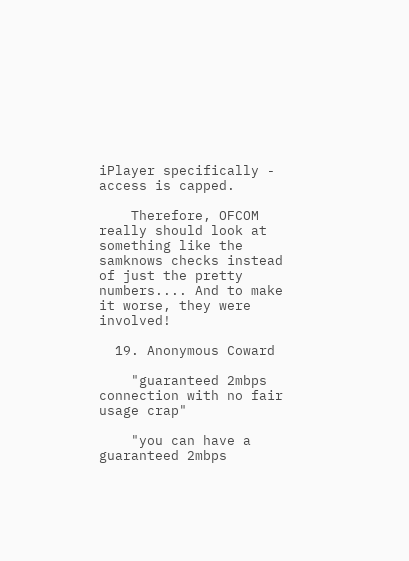iPlayer specifically - access is capped.

    Therefore, OFCOM really should look at something like the samknows checks instead of just the pretty numbers.... And to make it worse, they were involved!

  19. Anonymous Coward

    "guaranteed 2mbps connection with no fair usage crap"

    "you can have a guaranteed 2mbps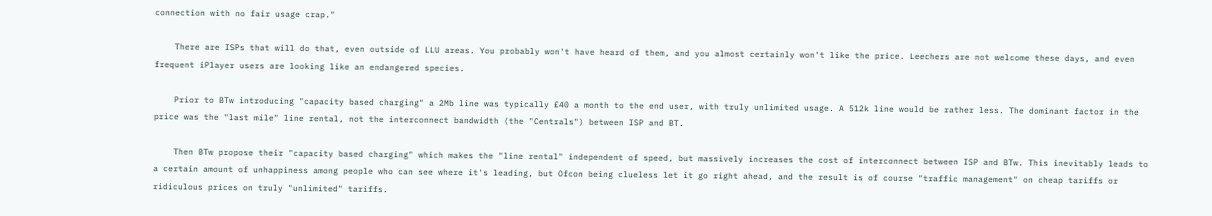connection with no fair usage crap."

    There are ISPs that will do that, even outside of LLU areas. You probably won't have heard of them, and you almost certainly won't like the price. Leechers are not welcome these days, and even frequent iPlayer users are looking like an endangered species.

    Prior to BTw introducing "capacity based charging" a 2Mb line was typically £40 a month to the end user, with truly unlimited usage. A 512k line would be rather less. The dominant factor in the price was the "last mile" line rental, not the interconnect bandwidth (the "Centrals") between ISP and BT.

    Then BTw propose their "capacity based charging" which makes the "line rental" independent of speed, but massively increases the cost of interconnect between ISP and BTw. This inevitably leads to a certain amount of unhappiness among people who can see where it's leading, but Ofcon being clueless let it go right ahead, and the result is of course "traffic management" on cheap tariffs or ridiculous prices on truly "unlimited" tariffs.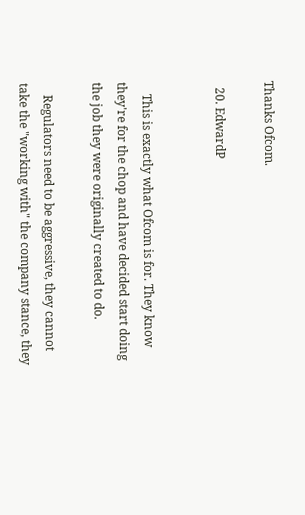Thanks Ofcom.

  20. EdwardP


    This is exactly what Ofcom is for. They know they're for the chop and have decided start doing the job they were originally created to do.

    Regulators need to be aggressive, they cannot take the "working with" the company stance, they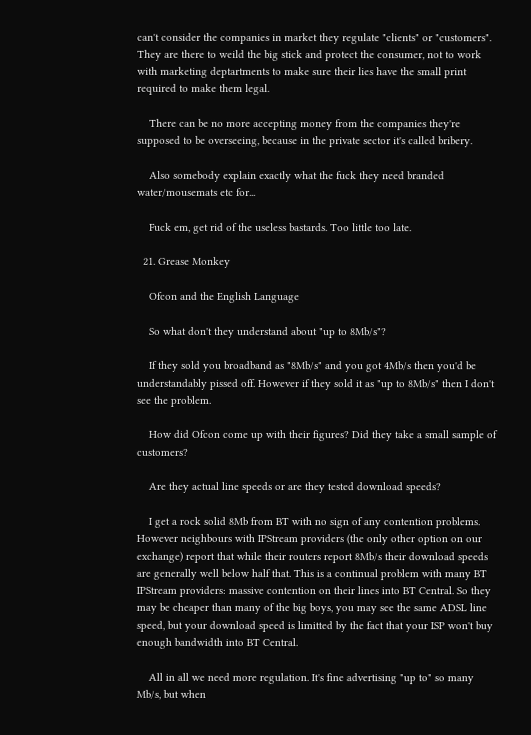can't consider the companies in market they regulate "clients" or "customers". They are there to weild the big stick and protect the consumer, not to work with marketing deptartments to make sure their lies have the small print required to make them legal.

    There can be no more accepting money from the companies they're supposed to be overseeing, because in the private sector it's called bribery.

    Also somebody explain exactly what the fuck they need branded water/mousemats etc for...

    Fuck em, get rid of the useless bastards. Too little too late.

  21. Grease Monkey

    Ofcon and the English Language

    So what don't they understand about "up to 8Mb/s"?

    If they sold you broadband as "8Mb/s" and you got 4Mb/s then you'd be understandably pissed off. However if they sold it as "up to 8Mb/s" then I don't see the problem.

    How did Ofcon come up with their figures? Did they take a small sample of customers?

    Are they actual line speeds or are they tested download speeds?

    I get a rock solid 8Mb from BT with no sign of any contention problems. However neighbours with IPStream providers (the only other option on our exchange) report that while their routers report 8Mb/s their download speeds are generally well below half that. This is a continual problem with many BT IPStream providers: massive contention on their lines into BT Central. So they may be cheaper than many of the big boys, you may see the same ADSL line speed, but your download speed is limitted by the fact that your ISP won't buy enough bandwidth into BT Central.

    All in all we need more regulation. It's fine advertising "up to" so many Mb/s, but when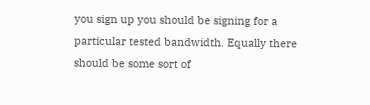you sign up you should be signing for a particular tested bandwidth. Equally there should be some sort of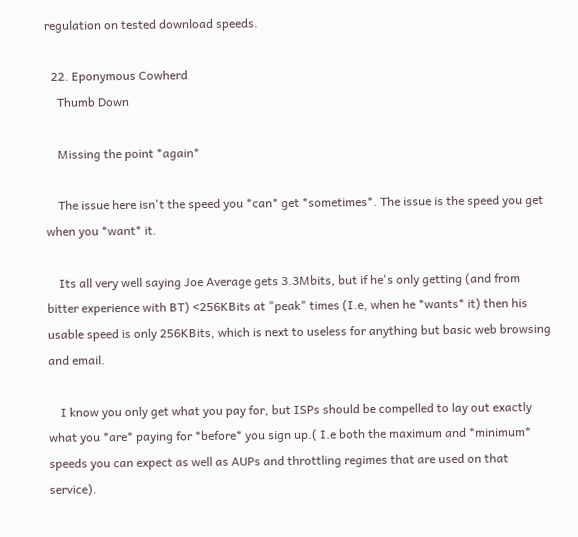regulation on tested download speeds.

  22. Eponymous Cowherd
    Thumb Down

    Missing the point *again*

    The issue here isn't the speed you *can* get *sometimes*. The issue is the speed you get when you *want* it.

    Its all very well saying Joe Average gets 3.3Mbits, but if he's only getting (and from bitter experience with BT) <256KBits at "peak" times (I.e, when he *wants* it) then his usable speed is only 256KBits, which is next to useless for anything but basic web browsing and email.

    I know you only get what you pay for, but ISPs should be compelled to lay out exactly what you *are* paying for *before* you sign up.( I.e both the maximum and *minimum* speeds you can expect as well as AUPs and throttling regimes that are used on that service).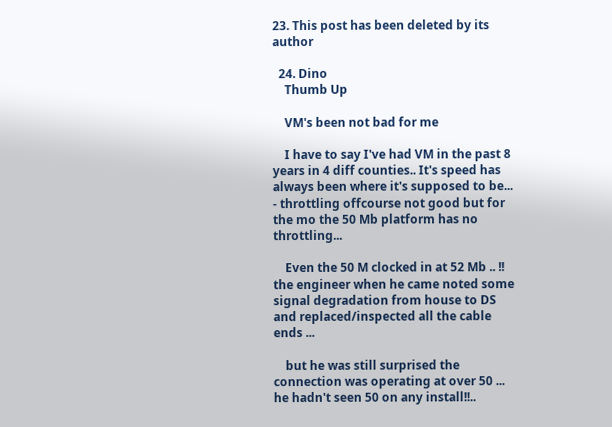23. This post has been deleted by its author

  24. Dino
    Thumb Up

    VM's been not bad for me

    I have to say I've had VM in the past 8 years in 4 diff counties.. It's speed has always been where it's supposed to be... - throttling offcourse not good but for the mo the 50 Mb platform has no throttling...

    Even the 50 M clocked in at 52 Mb .. !! the engineer when he came noted some signal degradation from house to DS and replaced/inspected all the cable ends ...

    but he was still surprised the connection was operating at over 50 ... he hadn't seen 50 on any install!!..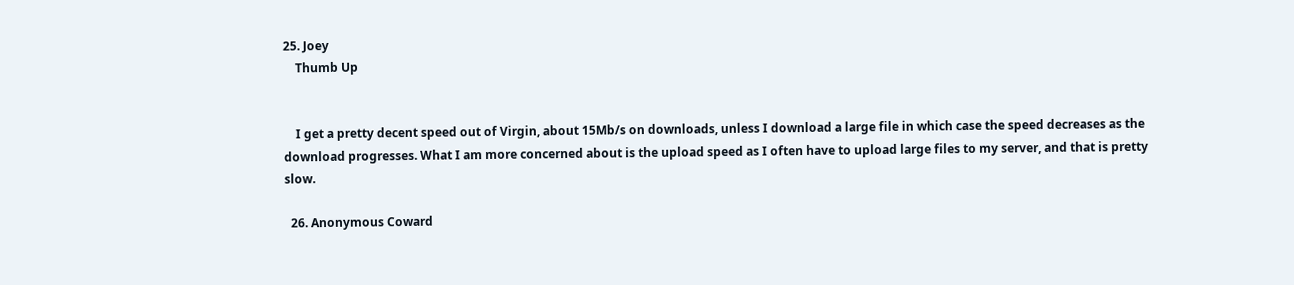25. Joey
    Thumb Up


    I get a pretty decent speed out of Virgin, about 15Mb/s on downloads, unless I download a large file in which case the speed decreases as the download progresses. What I am more concerned about is the upload speed as I often have to upload large files to my server, and that is pretty slow.

  26. Anonymous Coward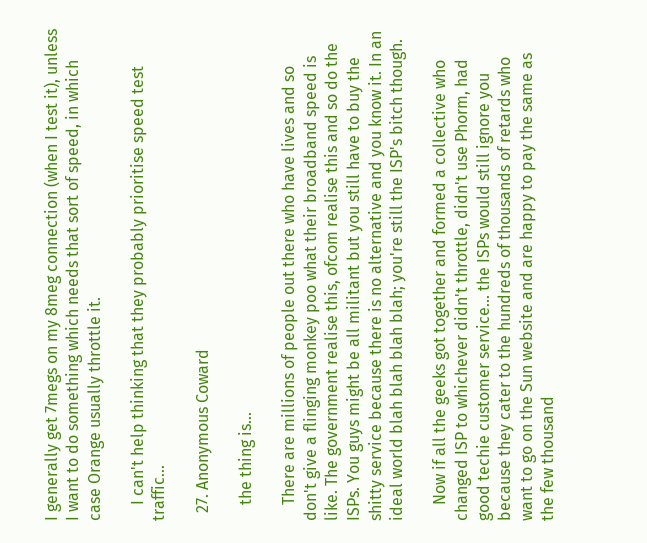I generally get 7megs on my 8meg connection (when I test it), unless I want to do something which needs that sort of speed, in which case Orange usually throttle it.

    I can't help thinking that they probably prioritise speed test traffic...

  27. Anonymous Coward

    the thing is...

    There are millions of people out there who have lives and so don't give a flinging monkey poo what their broadband speed is like. The government realise this, ofcom realise this and so do the ISPs. You guys might be all militant but you still have to buy the shitty service because there is no alternative and you know it. In an ideal world blah blah blah blah; you're still the ISP's bitch though.

    Now if all the geeks got together and formed a collective who changed ISP to whichever didn't throttle, didn't use Phorm, had good techie customer service... the ISPs would still ignore you because they cater to the hundreds of thousands of retards who want to go on the Sun website and are happy to pay the same as the few thousand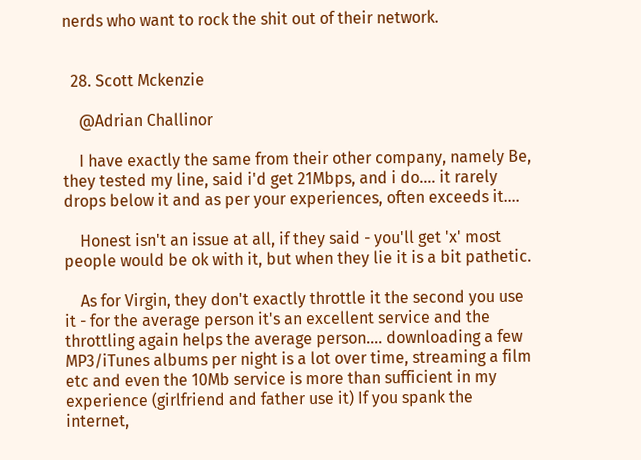nerds who want to rock the shit out of their network.


  28. Scott Mckenzie

    @Adrian Challinor

    I have exactly the same from their other company, namely Be, they tested my line, said i'd get 21Mbps, and i do.... it rarely drops below it and as per your experiences, often exceeds it....

    Honest isn't an issue at all, if they said - you'll get 'x' most people would be ok with it, but when they lie it is a bit pathetic.

    As for Virgin, they don't exactly throttle it the second you use it - for the average person it's an excellent service and the throttling again helps the average person.... downloading a few MP3/iTunes albums per night is a lot over time, streaming a film etc and even the 10Mb service is more than sufficient in my experience (girlfriend and father use it) If you spank the internet,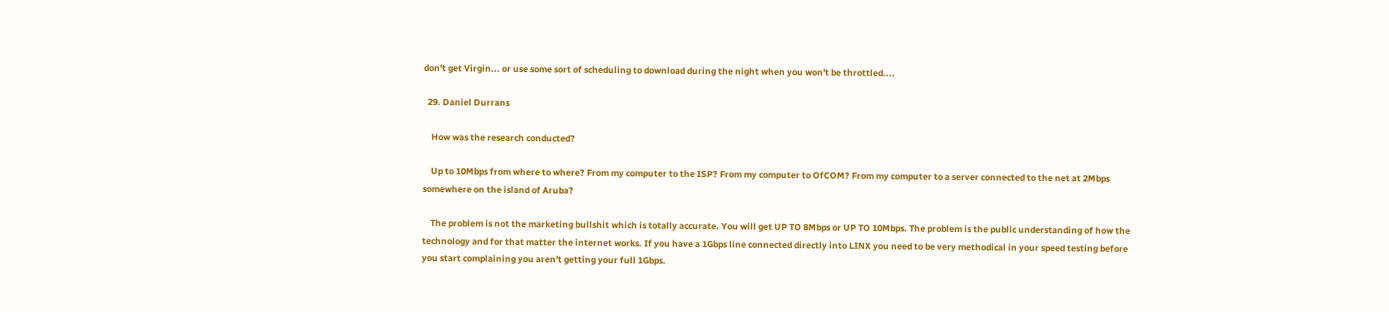don't get Virgin... or use some sort of scheduling to download during the night when you won't be throttled....

  29. Daniel Durrans

    How was the research conducted?

    Up to 10Mbps from where to where? From my computer to the ISP? From my computer to OfCOM? From my computer to a server connected to the net at 2Mbps somewhere on the island of Aruba?

    The problem is not the marketing bullshit which is totally accurate. You will get UP TO 8Mbps or UP TO 10Mbps. The problem is the public understanding of how the technology and for that matter the internet works. If you have a 1Gbps line connected directly into LINX you need to be very methodical in your speed testing before you start complaining you aren't getting your full 1Gbps.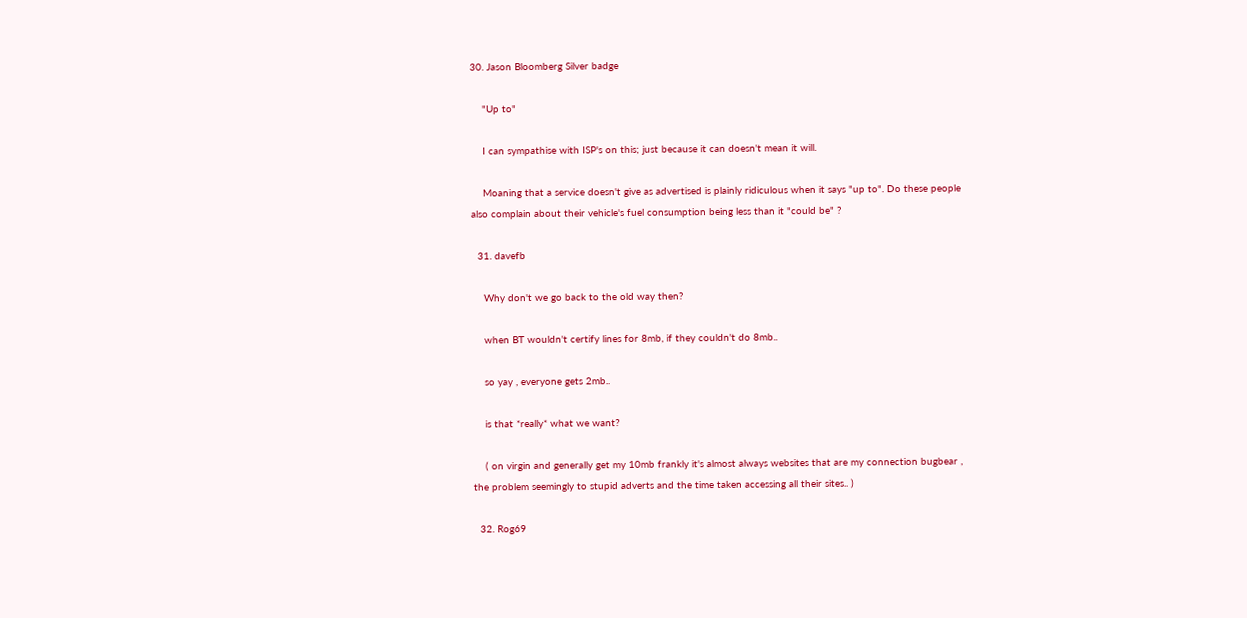30. Jason Bloomberg Silver badge

    "Up to"

    I can sympathise with ISP's on this; just because it can doesn't mean it will.

    Moaning that a service doesn't give as advertised is plainly ridiculous when it says "up to". Do these people also complain about their vehicle's fuel consumption being less than it "could be" ?

  31. davefb

    Why don't we go back to the old way then?

    when BT wouldn't certify lines for 8mb, if they couldn't do 8mb..

    so yay , everyone gets 2mb..

    is that *really* what we want?

    ( on virgin and generally get my 10mb frankly it's almost always websites that are my connection bugbear , the problem seemingly to stupid adverts and the time taken accessing all their sites.. )

  32. Rog69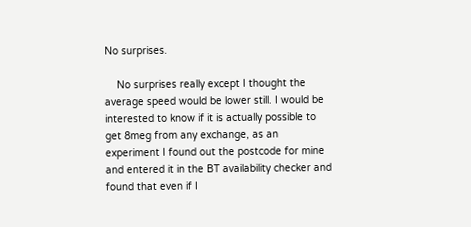No surprises.

    No surprises really except I thought the average speed would be lower still. I would be interested to know if it is actually possible to get 8meg from any exchange, as an experiment I found out the postcode for mine and entered it in the BT availability checker and found that even if I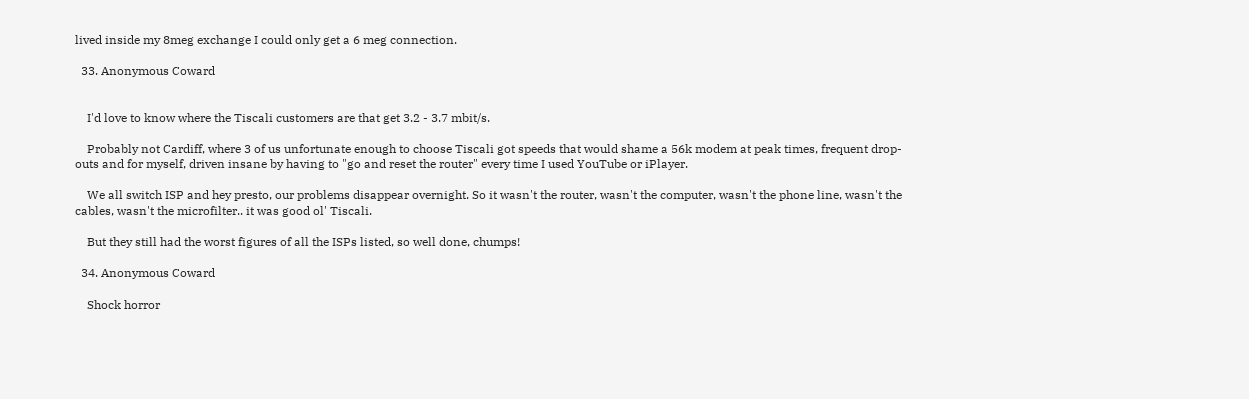lived inside my 8meg exchange I could only get a 6 meg connection.

  33. Anonymous Coward


    I'd love to know where the Tiscali customers are that get 3.2 - 3.7 mbit/s.

    Probably not Cardiff, where 3 of us unfortunate enough to choose Tiscali got speeds that would shame a 56k modem at peak times, frequent drop-outs and for myself, driven insane by having to "go and reset the router" every time I used YouTube or iPlayer.

    We all switch ISP and hey presto, our problems disappear overnight. So it wasn't the router, wasn't the computer, wasn't the phone line, wasn't the cables, wasn't the microfilter.. it was good ol' Tiscali.

    But they still had the worst figures of all the ISPs listed, so well done, chumps!

  34. Anonymous Coward

    Shock horror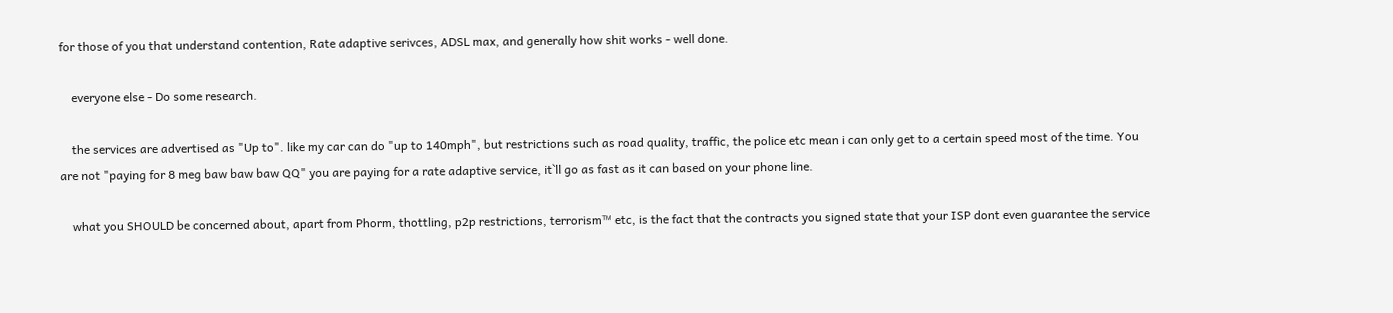for those of you that understand contention, Rate adaptive serivces, ADSL max, and generally how shit works - well done.

    everyone else - Do some research.

    the services are advertised as "Up to". like my car can do "up to 140mph", but restrictions such as road quality, traffic, the police etc mean i can only get to a certain speed most of the time. You are not "paying for 8 meg baw baw baw QQ" you are paying for a rate adaptive service, it`ll go as fast as it can based on your phone line.

    what you SHOULD be concerned about, apart from Phorm, thottling, p2p restrictions, terrorism™ etc, is the fact that the contracts you signed state that your ISP dont even guarantee the service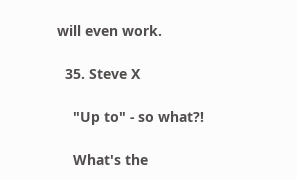will even work.

  35. Steve X

    "Up to" - so what?!

    What's the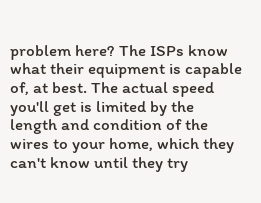problem here? The ISPs know what their equipment is capable of, at best. The actual speed you'll get is limited by the length and condition of the wires to your home, which they can't know until they try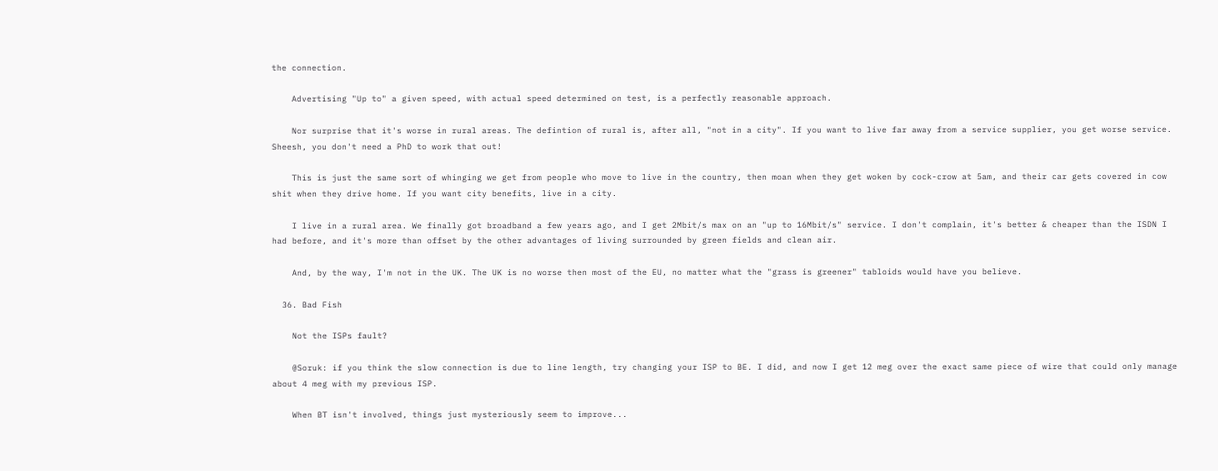the connection.

    Advertising "Up to" a given speed, with actual speed determined on test, is a perfectly reasonable approach.

    Nor surprise that it's worse in rural areas. The defintion of rural is, after all, "not in a city". If you want to live far away from a service supplier, you get worse service. Sheesh, you don't need a PhD to work that out!

    This is just the same sort of whinging we get from people who move to live in the country, then moan when they get woken by cock-crow at 5am, and their car gets covered in cow shit when they drive home. If you want city benefits, live in a city.

    I live in a rural area. We finally got broadband a few years ago, and I get 2Mbit/s max on an "up to 16Mbit/s" service. I don't complain, it's better & cheaper than the ISDN I had before, and it's more than offset by the other advantages of living surrounded by green fields and clean air.

    And, by the way, I'm not in the UK. The UK is no worse then most of the EU, no matter what the "grass is greener" tabloids would have you believe.

  36. Bad Fish

    Not the ISPs fault?

    @Soruk: if you think the slow connection is due to line length, try changing your ISP to BE. I did, and now I get 12 meg over the exact same piece of wire that could only manage about 4 meg with my previous ISP.

    When BT isn't involved, things just mysteriously seem to improve...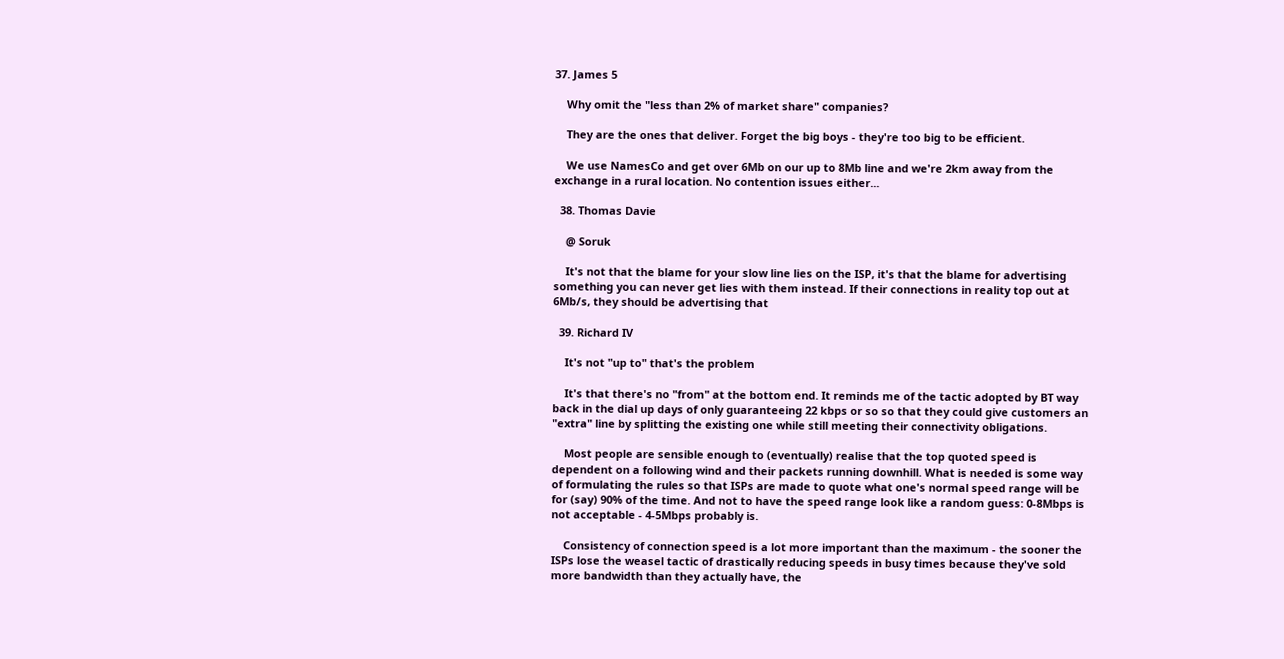37. James 5

    Why omit the "less than 2% of market share" companies?

    They are the ones that deliver. Forget the big boys - they're too big to be efficient.

    We use NamesCo and get over 6Mb on our up to 8Mb line and we're 2km away from the exchange in a rural location. No contention issues either...

  38. Thomas Davie

    @ Soruk

    It's not that the blame for your slow line lies on the ISP, it's that the blame for advertising something you can never get lies with them instead. If their connections in reality top out at 6Mb/s, they should be advertising that

  39. Richard IV

    It's not "up to" that's the problem

    It's that there's no "from" at the bottom end. It reminds me of the tactic adopted by BT way back in the dial up days of only guaranteeing 22 kbps or so so that they could give customers an "extra" line by splitting the existing one while still meeting their connectivity obligations.

    Most people are sensible enough to (eventually) realise that the top quoted speed is dependent on a following wind and their packets running downhill. What is needed is some way of formulating the rules so that ISPs are made to quote what one's normal speed range will be for (say) 90% of the time. And not to have the speed range look like a random guess: 0-8Mbps is not acceptable - 4-5Mbps probably is.

    Consistency of connection speed is a lot more important than the maximum - the sooner the ISPs lose the weasel tactic of drastically reducing speeds in busy times because they've sold more bandwidth than they actually have, the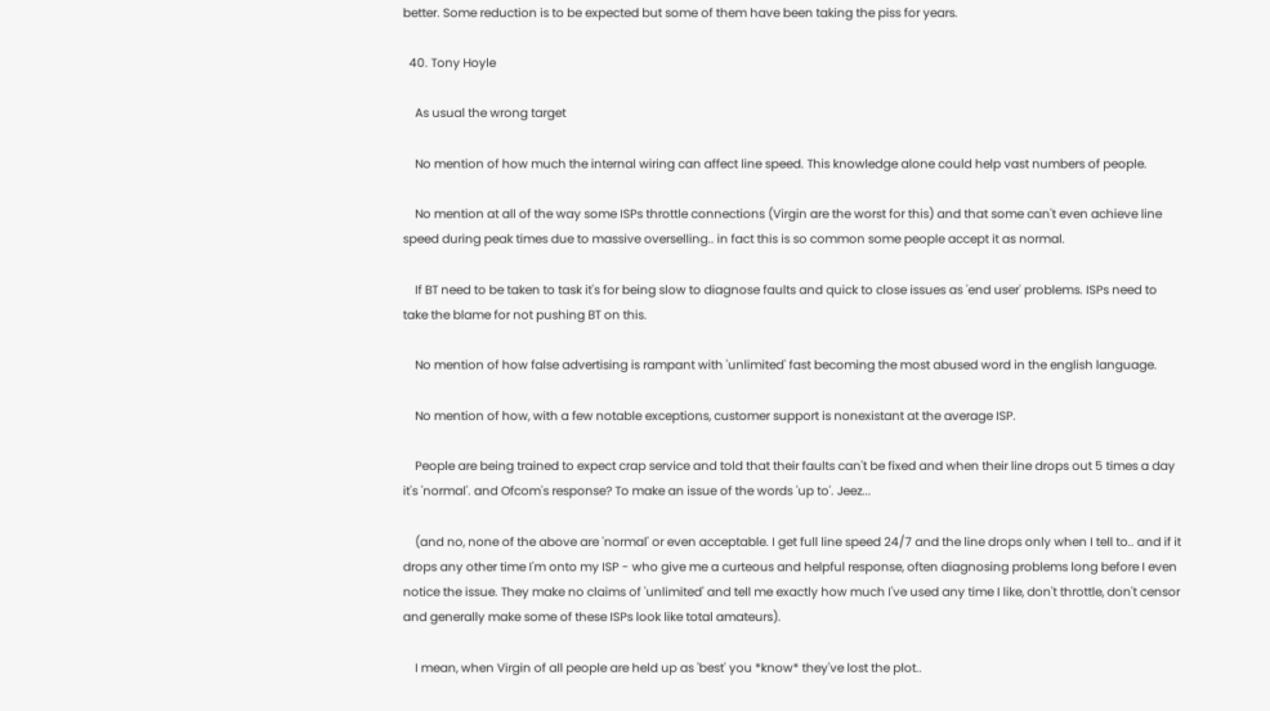better. Some reduction is to be expected but some of them have been taking the piss for years.

  40. Tony Hoyle

    As usual the wrong target

    No mention of how much the internal wiring can affect line speed. This knowledge alone could help vast numbers of people.

    No mention at all of the way some ISPs throttle connections (Virgin are the worst for this) and that some can't even achieve line speed during peak times due to massive overselling.. in fact this is so common some people accept it as normal.

    If BT need to be taken to task it's for being slow to diagnose faults and quick to close issues as 'end user' problems. ISPs need to take the blame for not pushing BT on this.

    No mention of how false advertising is rampant with 'unlimited' fast becoming the most abused word in the english language.

    No mention of how, with a few notable exceptions, customer support is nonexistant at the average ISP.

    People are being trained to expect crap service and told that their faults can't be fixed and when their line drops out 5 times a day it's 'normal'. and Ofcom's response? To make an issue of the words 'up to'. Jeez...

    (and no, none of the above are 'normal' or even acceptable. I get full line speed 24/7 and the line drops only when I tell to.. and if it drops any other time I'm onto my ISP - who give me a curteous and helpful response, often diagnosing problems long before I even notice the issue. They make no claims of 'unlimited' and tell me exactly how much I've used any time I like, don't throttle, don't censor and generally make some of these ISPs look like total amateurs).

    I mean, when Virgin of all people are held up as 'best' you *know* they've lost the plot..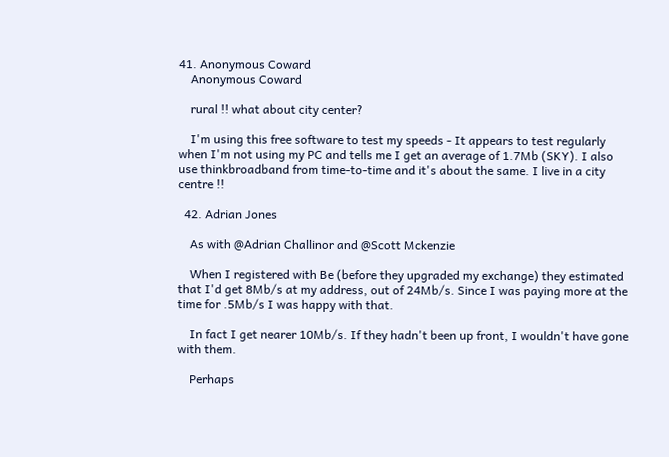41. Anonymous Coward
    Anonymous Coward

    rural !! what about city center?

    I'm using this free software to test my speeds - It appears to test regularly when I'm not using my PC and tells me I get an average of 1.7Mb (SKY). I also use thinkbroadband from time-to-time and it's about the same. I live in a city centre !!

  42. Adrian Jones

    As with @Adrian Challinor and @Scott Mckenzie

    When I registered with Be (before they upgraded my exchange) they estimated that I'd get 8Mb/s at my address, out of 24Mb/s. Since I was paying more at the time for .5Mb/s I was happy with that.

    In fact I get nearer 10Mb/s. If they hadn't been up front, I wouldn't have gone with them.

    Perhaps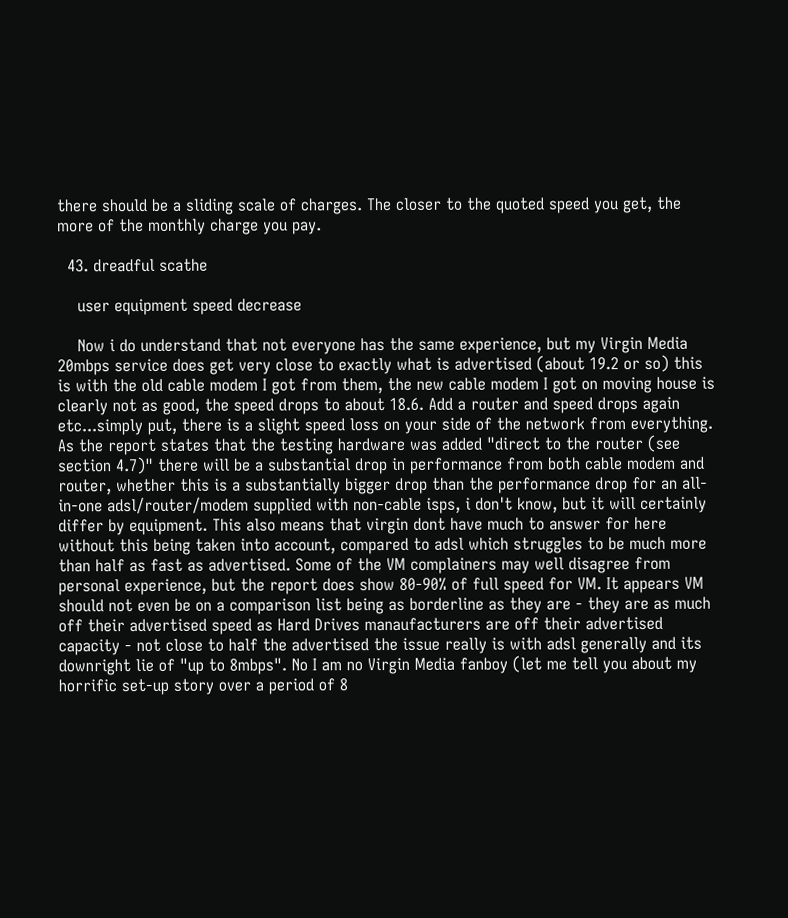there should be a sliding scale of charges. The closer to the quoted speed you get, the more of the monthly charge you pay.

  43. dreadful scathe

    user equipment speed decrease

    Now i do understand that not everyone has the same experience, but my Virgin Media 20mbps service does get very close to exactly what is advertised (about 19.2 or so) this is with the old cable modem I got from them, the new cable modem I got on moving house is clearly not as good, the speed drops to about 18.6. Add a router and speed drops again etc...simply put, there is a slight speed loss on your side of the network from everything. As the report states that the testing hardware was added "direct to the router (see section 4.7)" there will be a substantial drop in performance from both cable modem and router, whether this is a substantially bigger drop than the performance drop for an all-in-one adsl/router/modem supplied with non-cable isps, i don't know, but it will certainly differ by equipment. This also means that virgin dont have much to answer for here without this being taken into account, compared to adsl which struggles to be much more than half as fast as advertised. Some of the VM complainers may well disagree from personal experience, but the report does show 80-90% of full speed for VM. It appears VM should not even be on a comparison list being as borderline as they are - they are as much off their advertised speed as Hard Drives manaufacturers are off their advertised capacity - not close to half the advertised the issue really is with adsl generally and its downright lie of "up to 8mbps". No I am no Virgin Media fanboy (let me tell you about my horrific set-up story over a period of 8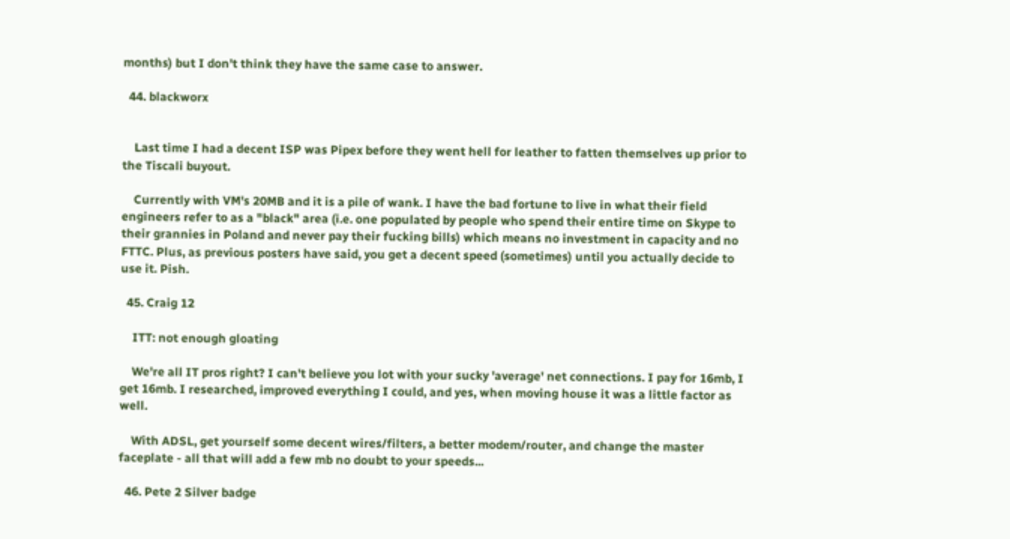months) but I don't think they have the same case to answer.

  44. blackworx


    Last time I had a decent ISP was Pipex before they went hell for leather to fatten themselves up prior to the Tiscali buyout.

    Currently with VM's 20MB and it is a pile of wank. I have the bad fortune to live in what their field engineers refer to as a "black" area (i.e. one populated by people who spend their entire time on Skype to their grannies in Poland and never pay their fucking bills) which means no investment in capacity and no FTTC. Plus, as previous posters have said, you get a decent speed (sometimes) until you actually decide to use it. Pish.

  45. Craig 12

    ITT: not enough gloating

    We're all IT pros right? I can't believe you lot with your sucky 'average' net connections. I pay for 16mb, I get 16mb. I researched, improved everything I could, and yes, when moving house it was a little factor as well.

    With ADSL, get yourself some decent wires/filters, a better modem/router, and change the master faceplate - all that will add a few mb no doubt to your speeds...

  46. Pete 2 Silver badge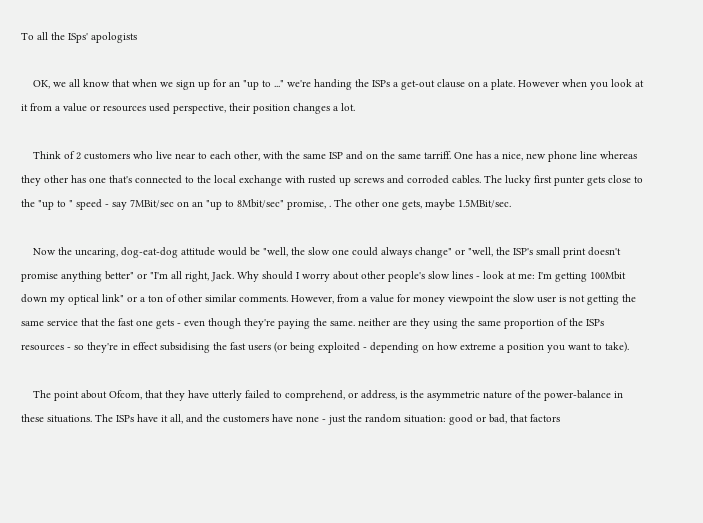To all the ISps' apologists

    OK, we all know that when we sign up for an "up to ..." we're handing the ISPs a get-out clause on a plate. However when you look at it from a value or resources used perspective, their position changes a lot.

    Think of 2 customers who live near to each other, with the same ISP and on the same tarriff. One has a nice, new phone line whereas they other has one that's connected to the local exchange with rusted up screws and corroded cables. The lucky first punter gets close to the "up to " speed - say 7MBit/sec on an "up to 8Mbit/sec" promise, . The other one gets, maybe 1.5MBit/sec.

    Now the uncaring, dog-eat-dog attitude would be "well, the slow one could always change" or "well, the ISP's small print doesn't promise anything better" or "I'm all right, Jack. Why should I worry about other people's slow lines - look at me: I'm getting 100Mbit down my optical link" or a ton of other similar comments. However, from a value for money viewpoint the slow user is not getting the same service that the fast one gets - even though they're paying the same. neither are they using the same proportion of the ISPs resources - so they're in effect subsidising the fast users (or being exploited - depending on how extreme a position you want to take).

    The point about Ofcom, that they have utterly failed to comprehend, or address, is the asymmetric nature of the power-balance in these situations. The ISPs have it all, and the customers have none - just the random situation: good or bad, that factors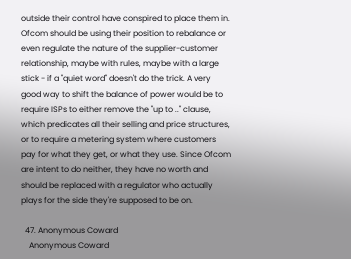outside their control have conspired to place them in. Ofcom should be using their position to rebalance or even regulate the nature of the supplier-customer relationship, maybe with rules, maybe with a large stick - if a "quiet word" doesn't do the trick. A very good way to shift the balance of power would be to require ISPs to either remove the "up to .." clause, which predicates all their selling and price structures, or to require a metering system where customers pay for what they get, or what they use. Since Ofcom are intent to do neither, they have no worth and should be replaced with a regulator who actually plays for the side they're supposed to be on.

  47. Anonymous Coward
    Anonymous Coward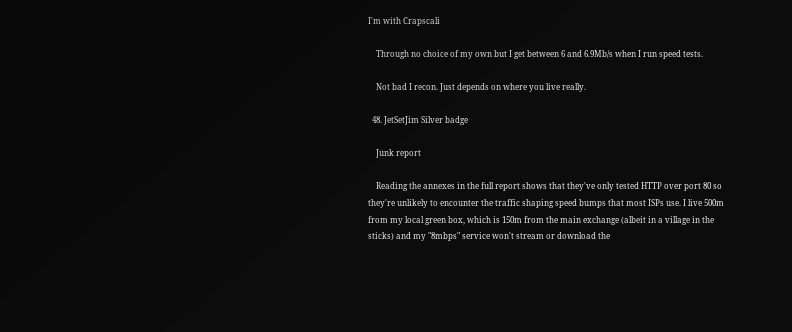I'm with Crapscali

    Through no choice of my own but I get between 6 and 6.9Mb/s when I run speed tests.

    Not bad I recon. Just depends on where you live really.

  48. JetSetJim Silver badge

    Junk report

    Reading the annexes in the full report shows that they've only tested HTTP over port 80 so they're unlikely to encounter the traffic shaping speed bumps that most ISPs use. I live 500m from my local green box, which is 150m from the main exchange (albeit in a village in the sticks) and my "8mbps" service won't stream or download the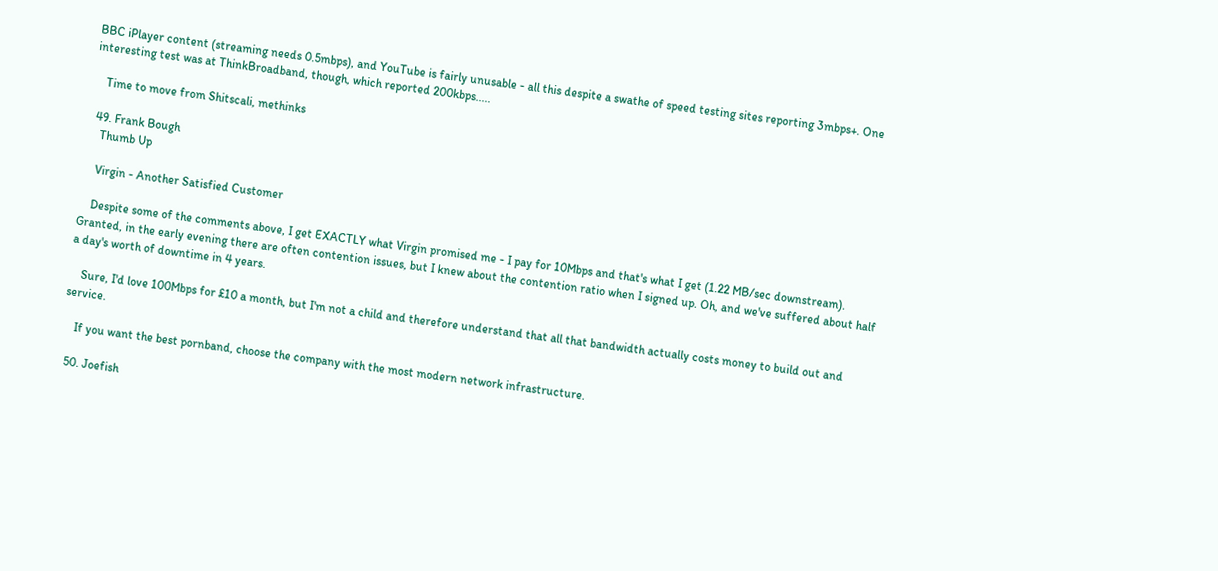BBC iPlayer content (streaming needs 0.5mbps), and YouTube is fairly unusable - all this despite a swathe of speed testing sites reporting 3mbps+. One interesting test was at ThinkBroadband, though, which reported 200kbps.....

    Time to move from Shitscali, methinks

  49. Frank Bough
    Thumb Up

    Virgin - Another Satisfied Customer

    Despite some of the comments above, I get EXACTLY what Virgin promised me - I pay for 10Mbps and that's what I get (1.22 MB/sec downstream). Granted, in the early evening there are often contention issues, but I knew about the contention ratio when I signed up. Oh, and we've suffered about half a day's worth of downtime in 4 years.

    Sure, I'd love 100Mbps for £10 a month, but I'm not a child and therefore understand that all that bandwidth actually costs money to build out and service.

    If you want the best pornband, choose the company with the most modern network infrastructure.

  50. Joefish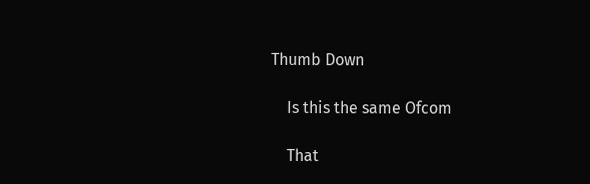Thumb Down

    Is this the same Ofcom

    That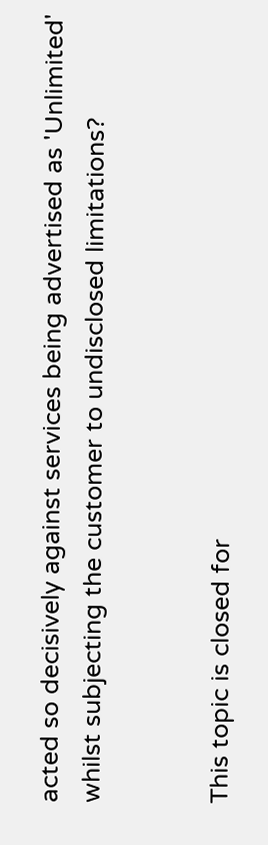acted so decisively against services being advertised as 'Unlimited' whilst subjecting the customer to undisclosed limitations?


This topic is closed for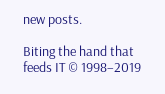new posts.

Biting the hand that feeds IT © 1998–2019